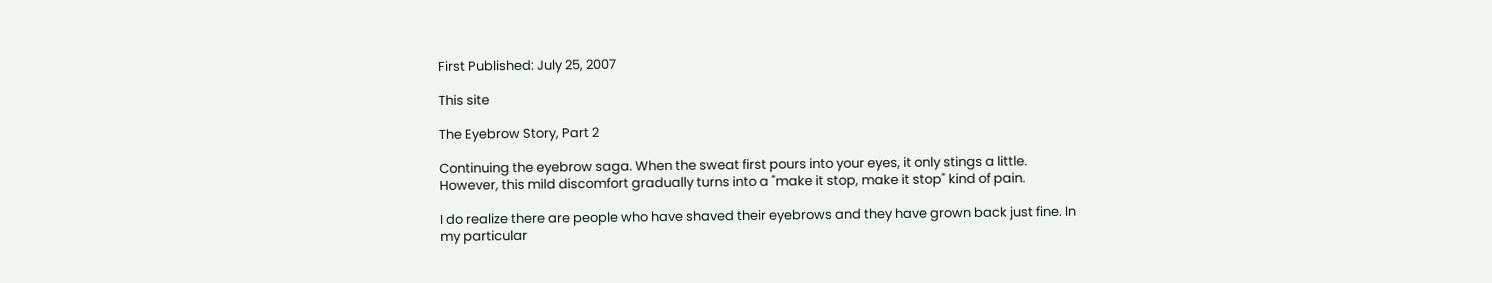First Published: July 25, 2007

This site

The Eyebrow Story, Part 2

Continuing the eyebrow saga. When the sweat first pours into your eyes, it only stings a little. However, this mild discomfort gradually turns into a "make it stop, make it stop" kind of pain.

I do realize there are people who have shaved their eyebrows and they have grown back just fine. In my particular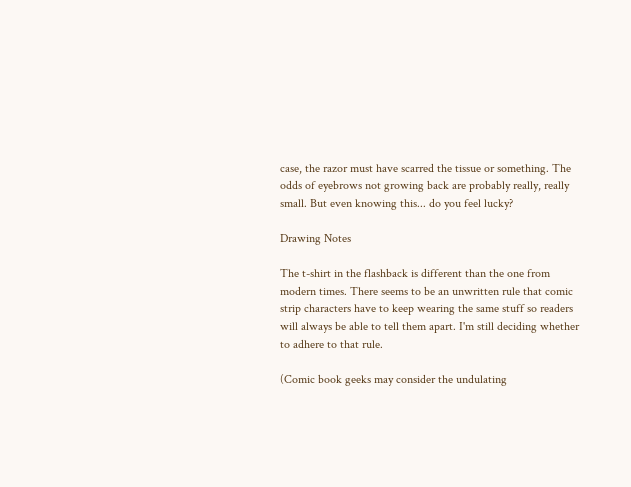case, the razor must have scarred the tissue or something. The odds of eyebrows not growing back are probably really, really small. But even knowing this... do you feel lucky?

Drawing Notes

The t-shirt in the flashback is different than the one from modern times. There seems to be an unwritten rule that comic strip characters have to keep wearing the same stuff so readers will always be able to tell them apart. I'm still deciding whether to adhere to that rule.

(Comic book geeks may consider the undulating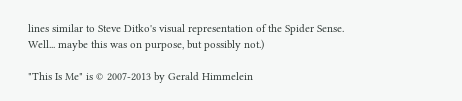lines similar to Steve Ditko's visual representation of the Spider Sense. Well... maybe this was on purpose, but possibly not.)

"This Is Me" is © 2007-2013 by Gerald Himmelein